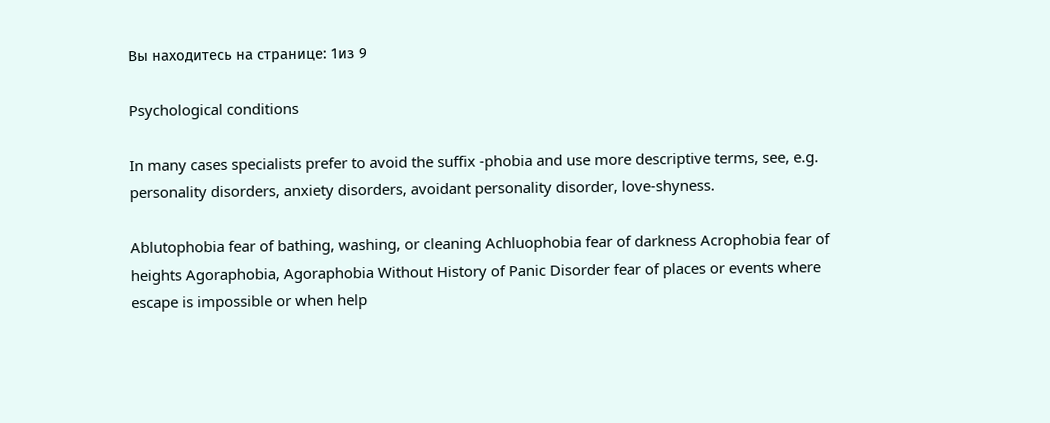Вы находитесь на странице: 1из 9

Psychological conditions

In many cases specialists prefer to avoid the suffix -phobia and use more descriptive terms, see, e.g. personality disorders, anxiety disorders, avoidant personality disorder, love-shyness.

Ablutophobia fear of bathing, washing, or cleaning Achluophobia fear of darkness Acrophobia fear of heights Agoraphobia, Agoraphobia Without History of Panic Disorder fear of places or events where escape is impossible or when help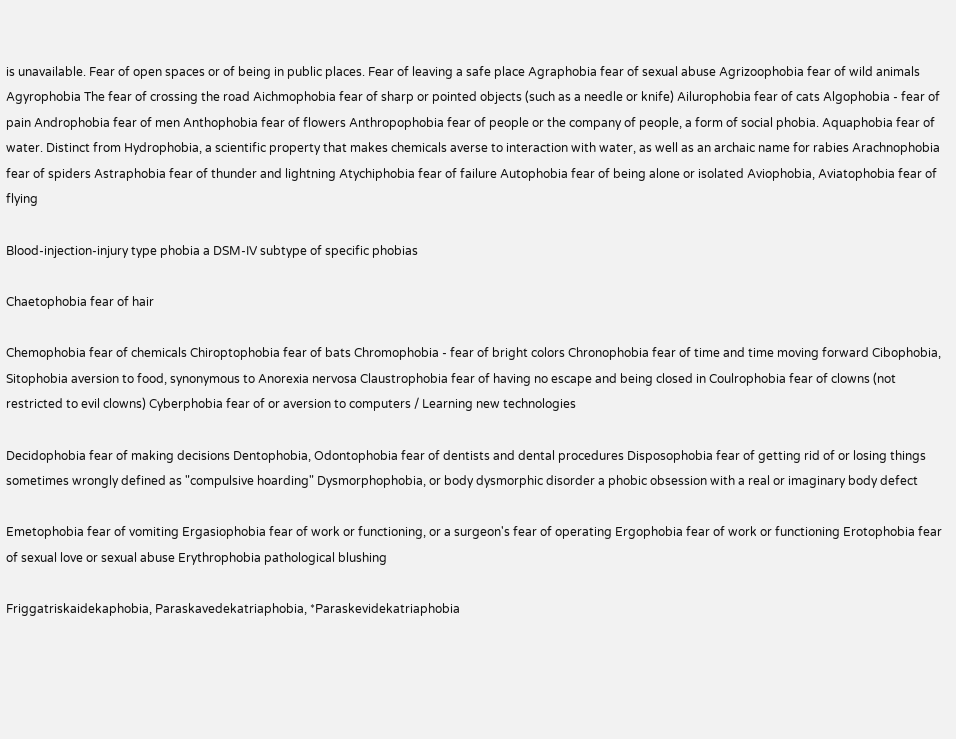is unavailable. Fear of open spaces or of being in public places. Fear of leaving a safe place Agraphobia fear of sexual abuse Agrizoophobia fear of wild animals Agyrophobia The fear of crossing the road Aichmophobia fear of sharp or pointed objects (such as a needle or knife) Ailurophobia fear of cats Algophobia - fear of pain Androphobia fear of men Anthophobia fear of flowers Anthropophobia fear of people or the company of people, a form of social phobia. Aquaphobia fear of water. Distinct from Hydrophobia, a scientific property that makes chemicals averse to interaction with water, as well as an archaic name for rabies Arachnophobia fear of spiders Astraphobia fear of thunder and lightning Atychiphobia fear of failure Autophobia fear of being alone or isolated Aviophobia, Aviatophobia fear of flying

Blood-injection-injury type phobia a DSM-IV subtype of specific phobias

Chaetophobia fear of hair

Chemophobia fear of chemicals Chiroptophobia fear of bats Chromophobia - fear of bright colors Chronophobia fear of time and time moving forward Cibophobia, Sitophobia aversion to food, synonymous to Anorexia nervosa Claustrophobia fear of having no escape and being closed in Coulrophobia fear of clowns (not restricted to evil clowns) Cyberphobia fear of or aversion to computers / Learning new technologies

Decidophobia fear of making decisions Dentophobia, Odontophobia fear of dentists and dental procedures Disposophobia fear of getting rid of or losing things sometimes wrongly defined as "compulsive hoarding" Dysmorphophobia, or body dysmorphic disorder a phobic obsession with a real or imaginary body defect

Emetophobia fear of vomiting Ergasiophobia fear of work or functioning, or a surgeon's fear of operating Ergophobia fear of work or functioning Erotophobia fear of sexual love or sexual abuse Erythrophobia pathological blushing

Friggatriskaidekaphobia, Paraskavedekatriaphobia, *Paraskevidekatriaphobia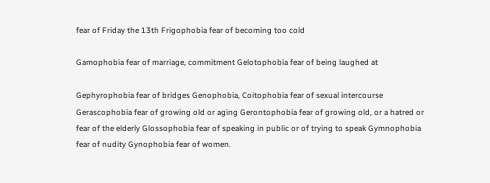fear of Friday the 13th Frigophobia fear of becoming too cold

Gamophobia fear of marriage, commitment Gelotophobia fear of being laughed at

Gephyrophobia fear of bridges Genophobia, Coitophobia fear of sexual intercourse Gerascophobia fear of growing old or aging Gerontophobia fear of growing old, or a hatred or fear of the elderly Glossophobia fear of speaking in public or of trying to speak Gymnophobia fear of nudity Gynophobia fear of women.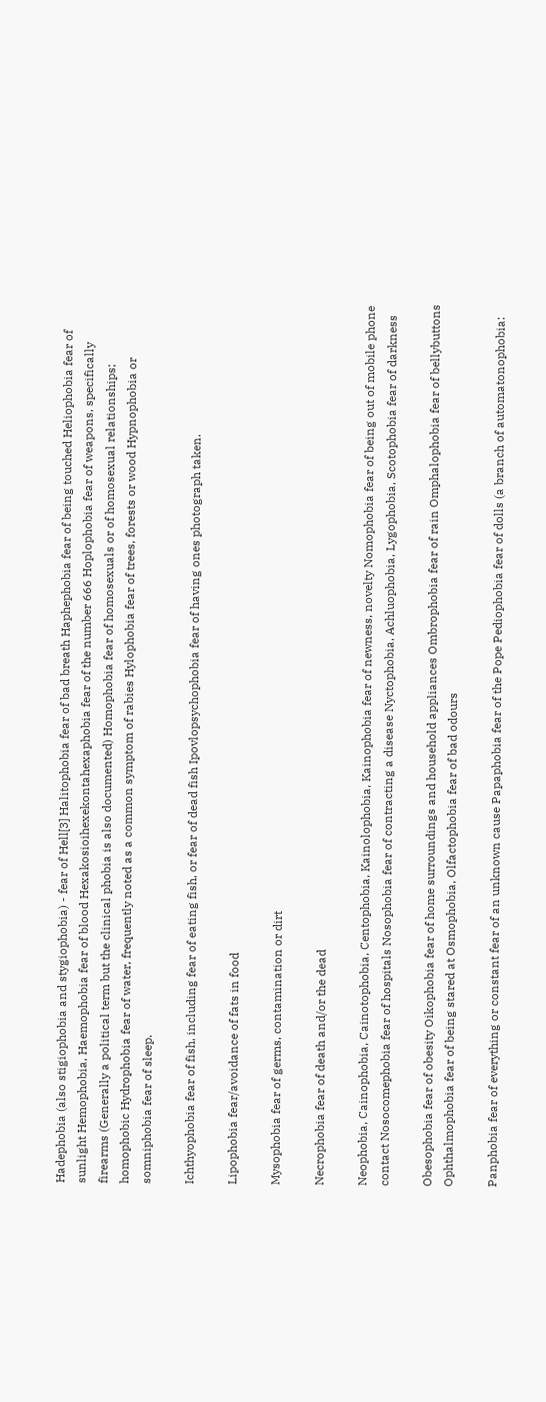Hadephobia (also stigiophobia and stygiophobia) - fear of Hell[3] Halitophobia fear of bad breath Haphephobia fear of being touched Heliophobia fear of sunlight Hemophobia, Haemophobia fear of blood Hexakosioihexekontahexaphobia fear of the number 666 Hoplophobia fear of weapons, specifically firearms (Generally a political term but the clinical phobia is also documented) Homophobia fear of homosexuals or of homosexual relationships; homophobic Hydrophobia fear of water, frequently noted as a common symptom of rabies Hylophobia fear of trees, forests or wood Hypnophobia or somniphobia fear of sleep.

Ichthyophobia fear of fish, including fear of eating fish, or fear of dead fish Ipovlopsychophobia fear of having ones photograph taken.

Lipophobia fear/avoidance of fats in food

Mysophobia fear of germs, contamination or dirt

Necrophobia fear of death and/or the dead

Neophobia, Cainophobia, Cainotophobia, Centophobia, Kainolophobia, Kainophobia fear of newness, novelty Nomophobia fear of being out of mobile phone contact Nosocomephobia fear of hospitals Nosophobia fear of contracting a disease Nyctophobia, Achluophobia, Lygophobia, Scotophobia fear of darkness

Obesophobia fear of obesity Oikophobia fear of home surroundings and household appliances Ombrophobia fear of rain Omphalophobia fear of bellybuttons Ophthalmophobia fear of being stared at Osmophobia, Olfactophobia fear of bad odours

Panphobia fear of everything or constant fear of an unknown cause Papaphobia fear of the Pope Pediophobia fear of dolls (a branch of automatonophobia: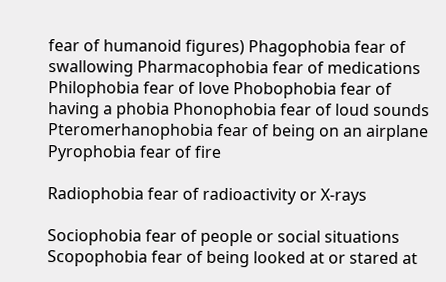fear of humanoid figures) Phagophobia fear of swallowing Pharmacophobia fear of medications Philophobia fear of love Phobophobia fear of having a phobia Phonophobia fear of loud sounds Pteromerhanophobia fear of being on an airplane Pyrophobia fear of fire

Radiophobia fear of radioactivity or X-rays

Sociophobia fear of people or social situations Scopophobia fear of being looked at or stared at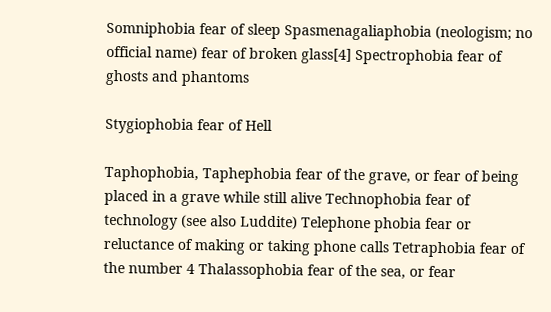Somniphobia fear of sleep Spasmenagaliaphobia (neologism; no official name) fear of broken glass[4] Spectrophobia fear of ghosts and phantoms

Stygiophobia fear of Hell

Taphophobia, Taphephobia fear of the grave, or fear of being placed in a grave while still alive Technophobia fear of technology (see also Luddite) Telephone phobia fear or reluctance of making or taking phone calls Tetraphobia fear of the number 4 Thalassophobia fear of the sea, or fear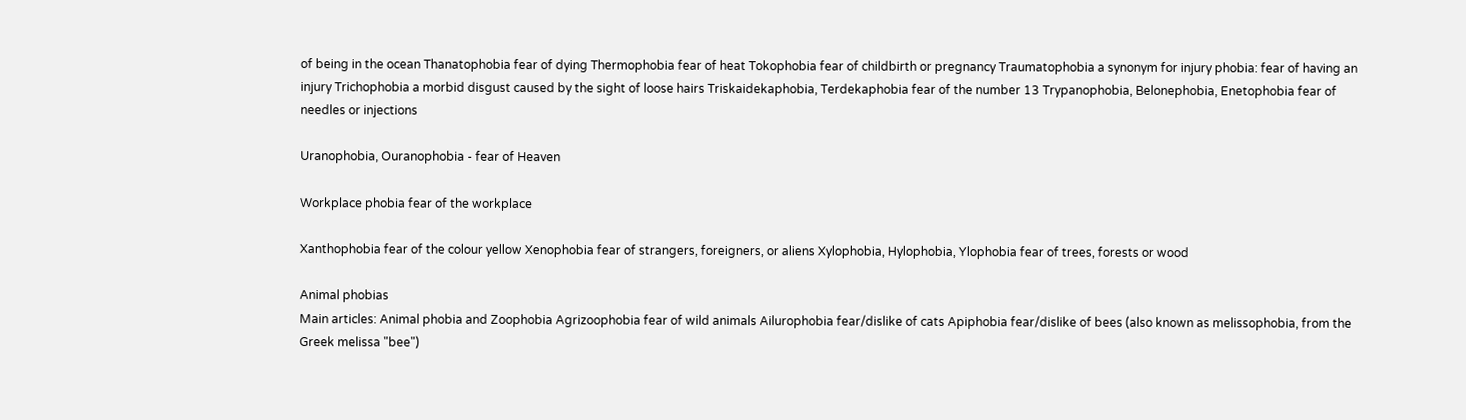of being in the ocean Thanatophobia fear of dying Thermophobia fear of heat Tokophobia fear of childbirth or pregnancy Traumatophobia a synonym for injury phobia: fear of having an injury Trichophobia a morbid disgust caused by the sight of loose hairs Triskaidekaphobia, Terdekaphobia fear of the number 13 Trypanophobia, Belonephobia, Enetophobia fear of needles or injections

Uranophobia, Ouranophobia - fear of Heaven

Workplace phobia fear of the workplace

Xanthophobia fear of the colour yellow Xenophobia fear of strangers, foreigners, or aliens Xylophobia, Hylophobia, Ylophobia fear of trees, forests or wood

Animal phobias
Main articles: Animal phobia and Zoophobia Agrizoophobia fear of wild animals Ailurophobia fear/dislike of cats Apiphobia fear/dislike of bees (also known as melissophobia, from the Greek melissa "bee")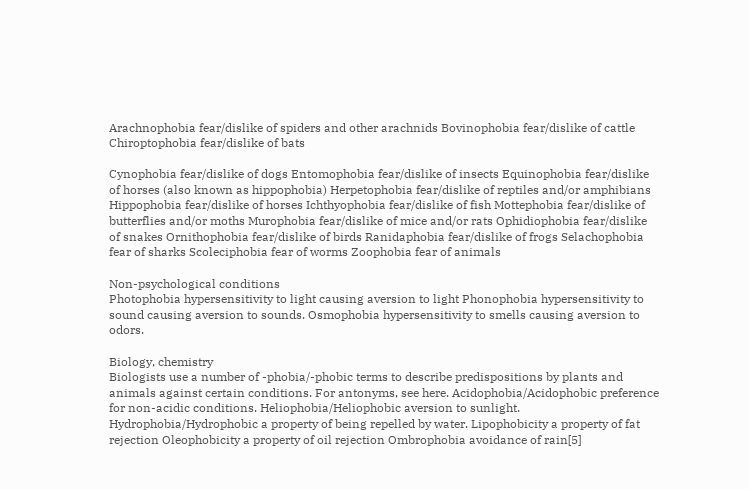Arachnophobia fear/dislike of spiders and other arachnids Bovinophobia fear/dislike of cattle Chiroptophobia fear/dislike of bats

Cynophobia fear/dislike of dogs Entomophobia fear/dislike of insects Equinophobia fear/dislike of horses (also known as hippophobia) Herpetophobia fear/dislike of reptiles and/or amphibians Hippophobia fear/dislike of horses Ichthyophobia fear/dislike of fish Mottephobia fear/dislike of butterflies and/or moths Murophobia fear/dislike of mice and/or rats Ophidiophobia fear/dislike of snakes Ornithophobia fear/dislike of birds Ranidaphobia fear/dislike of frogs Selachophobia fear of sharks Scoleciphobia fear of worms Zoophobia fear of animals

Non-psychological conditions
Photophobia hypersensitivity to light causing aversion to light Phonophobia hypersensitivity to sound causing aversion to sounds. Osmophobia hypersensitivity to smells causing aversion to odors.

Biology, chemistry
Biologists use a number of -phobia/-phobic terms to describe predispositions by plants and animals against certain conditions. For antonyms, see here. Acidophobia/Acidophobic preference for non-acidic conditions. Heliophobia/Heliophobic aversion to sunlight. Hydrophobia/Hydrophobic a property of being repelled by water. Lipophobicity a property of fat rejection Oleophobicity a property of oil rejection Ombrophobia avoidance of rain[5]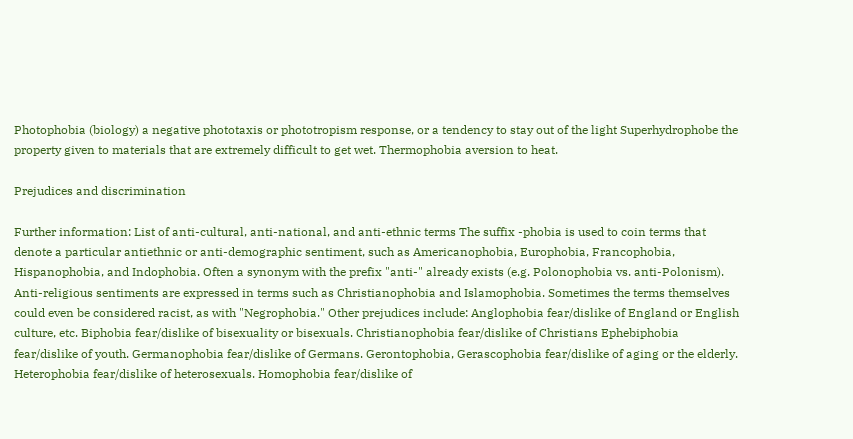Photophobia (biology) a negative phototaxis or phototropism response, or a tendency to stay out of the light Superhydrophobe the property given to materials that are extremely difficult to get wet. Thermophobia aversion to heat.

Prejudices and discrimination

Further information: List of anti-cultural, anti-national, and anti-ethnic terms The suffix -phobia is used to coin terms that denote a particular antiethnic or anti-demographic sentiment, such as Americanophobia, Europhobia, Francophobia, Hispanophobia, and Indophobia. Often a synonym with the prefix "anti-" already exists (e.g. Polonophobia vs. anti-Polonism). Anti-religious sentiments are expressed in terms such as Christianophobia and Islamophobia. Sometimes the terms themselves could even be considered racist, as with "Negrophobia." Other prejudices include: Anglophobia fear/dislike of England or English culture, etc. Biphobia fear/dislike of bisexuality or bisexuals. Christianophobia fear/dislike of Christians Ephebiphobia fear/dislike of youth. Germanophobia fear/dislike of Germans. Gerontophobia, Gerascophobia fear/dislike of aging or the elderly. Heterophobia fear/dislike of heterosexuals. Homophobia fear/dislike of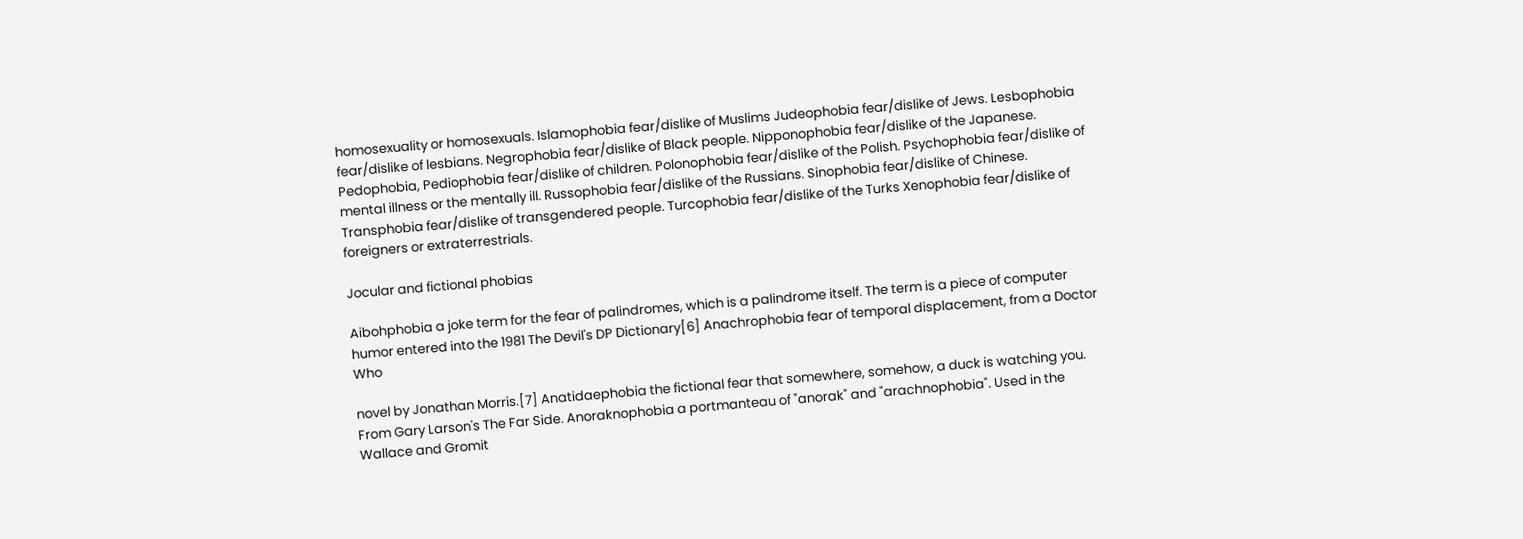homosexuality or homosexuals. Islamophobia fear/dislike of Muslims Judeophobia fear/dislike of Jews. Lesbophobia fear/dislike of lesbians. Negrophobia fear/dislike of Black people. Nipponophobia fear/dislike of the Japanese. Pedophobia, Pediophobia fear/dislike of children. Polonophobia fear/dislike of the Polish. Psychophobia fear/dislike of mental illness or the mentally ill. Russophobia fear/dislike of the Russians. Sinophobia fear/dislike of Chinese. Transphobia fear/dislike of transgendered people. Turcophobia fear/dislike of the Turks Xenophobia fear/dislike of foreigners or extraterrestrials.

Jocular and fictional phobias

Aibohphobia a joke term for the fear of palindromes, which is a palindrome itself. The term is a piece of computer humor entered into the 1981 The Devil's DP Dictionary[6] Anachrophobia fear of temporal displacement, from a Doctor Who

novel by Jonathan Morris.[7] Anatidaephobia the fictional fear that somewhere, somehow, a duck is watching you. From Gary Larson's The Far Side. Anoraknophobia a portmanteau of "anorak" and "arachnophobia". Used in the Wallace and Gromit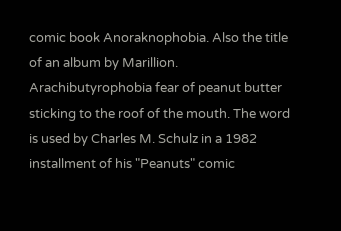comic book Anoraknophobia. Also the title of an album by Marillion. Arachibutyrophobia fear of peanut butter sticking to the roof of the mouth. The word is used by Charles M. Schulz in a 1982 installment of his "Peanuts" comic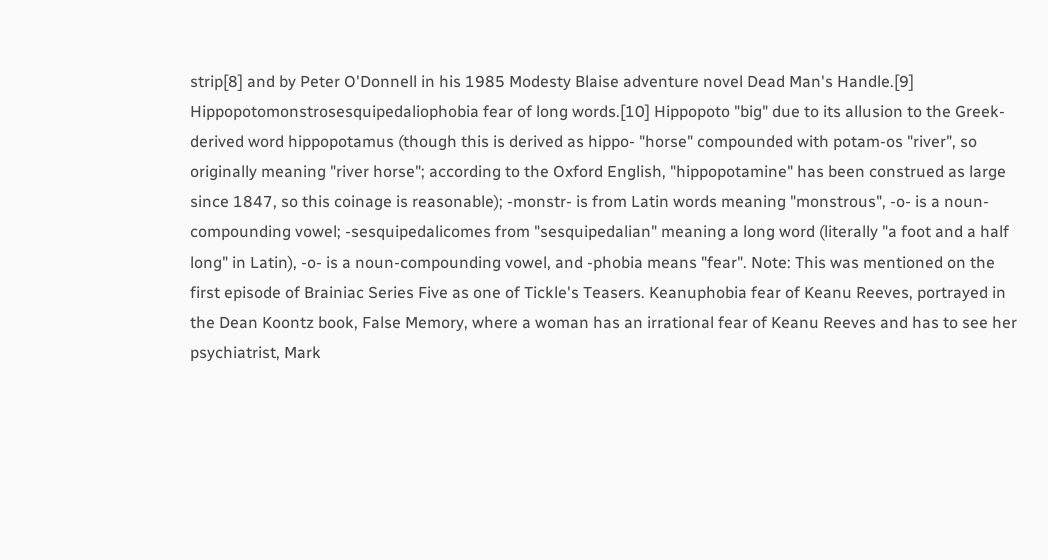strip[8] and by Peter O'Donnell in his 1985 Modesty Blaise adventure novel Dead Man's Handle.[9] Hippopotomonstrosesquipedaliophobia fear of long words.[10] Hippopoto "big" due to its allusion to the Greek-derived word hippopotamus (though this is derived as hippo- "horse" compounded with potam-os "river", so originally meaning "river horse"; according to the Oxford English, "hippopotamine" has been construed as large since 1847, so this coinage is reasonable); -monstr- is from Latin words meaning "monstrous", -o- is a noun-compounding vowel; -sesquipedalicomes from "sesquipedalian" meaning a long word (literally "a foot and a half long" in Latin), -o- is a noun-compounding vowel, and -phobia means "fear". Note: This was mentioned on the first episode of Brainiac Series Five as one of Tickle's Teasers. Keanuphobia fear of Keanu Reeves, portrayed in the Dean Koontz book, False Memory, where a woman has an irrational fear of Keanu Reeves and has to see her psychiatrist, Mark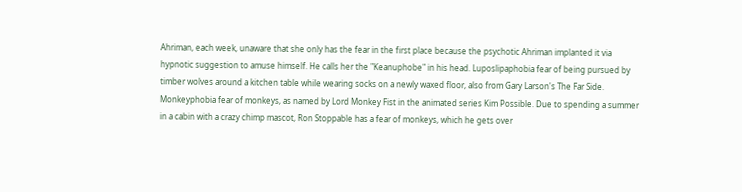Ahriman, each week, unaware that she only has the fear in the first place because the psychotic Ahriman implanted it via hypnotic suggestion to amuse himself. He calls her the "Keanuphobe" in his head. Luposlipaphobia fear of being pursued by timber wolves around a kitchen table while wearing socks on a newly waxed floor, also from Gary Larson's The Far Side. Monkeyphobia fear of monkeys, as named by Lord Monkey Fist in the animated series Kim Possible. Due to spending a summer in a cabin with a crazy chimp mascot, Ron Stoppable has a fear of monkeys, which he gets over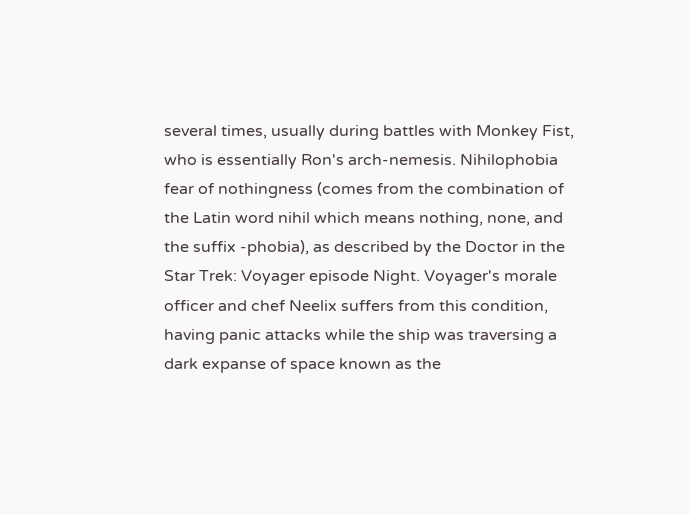several times, usually during battles with Monkey Fist, who is essentially Ron's arch-nemesis. Nihilophobia fear of nothingness (comes from the combination of the Latin word nihil which means nothing, none, and the suffix -phobia), as described by the Doctor in the Star Trek: Voyager episode Night. Voyager's morale officer and chef Neelix suffers from this condition, having panic attacks while the ship was traversing a dark expanse of space known as the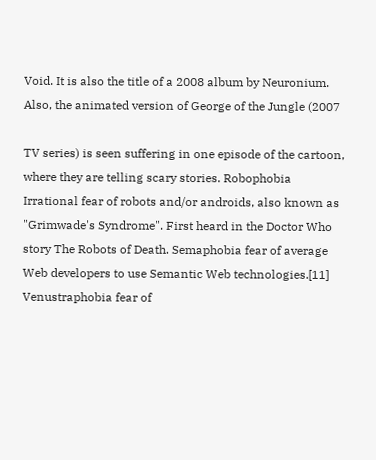Void. It is also the title of a 2008 album by Neuronium. Also, the animated version of George of the Jungle (2007

TV series) is seen suffering in one episode of the cartoon, where they are telling scary stories. Robophobia Irrational fear of robots and/or androids, also known as "Grimwade's Syndrome". First heard in the Doctor Who story The Robots of Death. Semaphobia fear of average Web developers to use Semantic Web technologies.[11] Venustraphobia fear of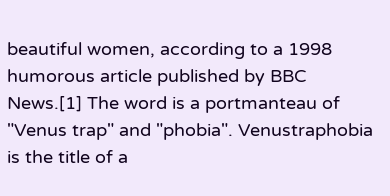beautiful women, according to a 1998 humorous article published by BBC News.[1] The word is a portmanteau of "Venus trap" and "phobia". Venustraphobia is the title of a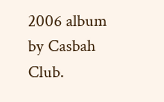2006 album by Casbah Club.